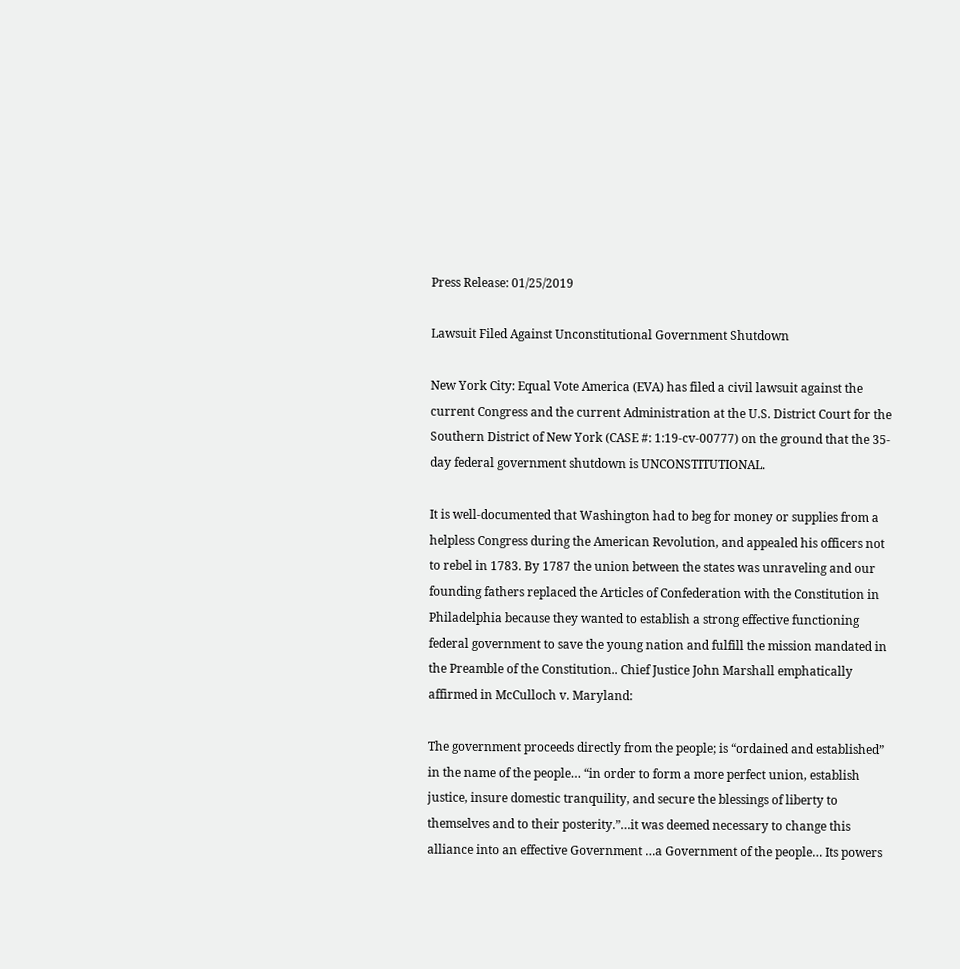Press Release: 01/25/2019

Lawsuit Filed Against Unconstitutional Government Shutdown

New York City: Equal Vote America (EVA) has filed a civil lawsuit against the current Congress and the current Administration at the U.S. District Court for the Southern District of New York (CASE #: 1:19-cv-00777) on the ground that the 35-day federal government shutdown is UNCONSTITUTIONAL.

It is well-documented that Washington had to beg for money or supplies from a helpless Congress during the American Revolution, and appealed his officers not to rebel in 1783. By 1787 the union between the states was unraveling and our founding fathers replaced the Articles of Confederation with the Constitution in Philadelphia because they wanted to establish a strong effective functioning federal government to save the young nation and fulfill the mission mandated in the Preamble of the Constitution.. Chief Justice John Marshall emphatically affirmed in McCulloch v. Maryland:

The government proceeds directly from the people; is “ordained and established” in the name of the people… “in order to form a more perfect union, establish justice, insure domestic tranquility, and secure the blessings of liberty to themselves and to their posterity.”…it was deemed necessary to change this alliance into an effective Government …a Government of the people… Its powers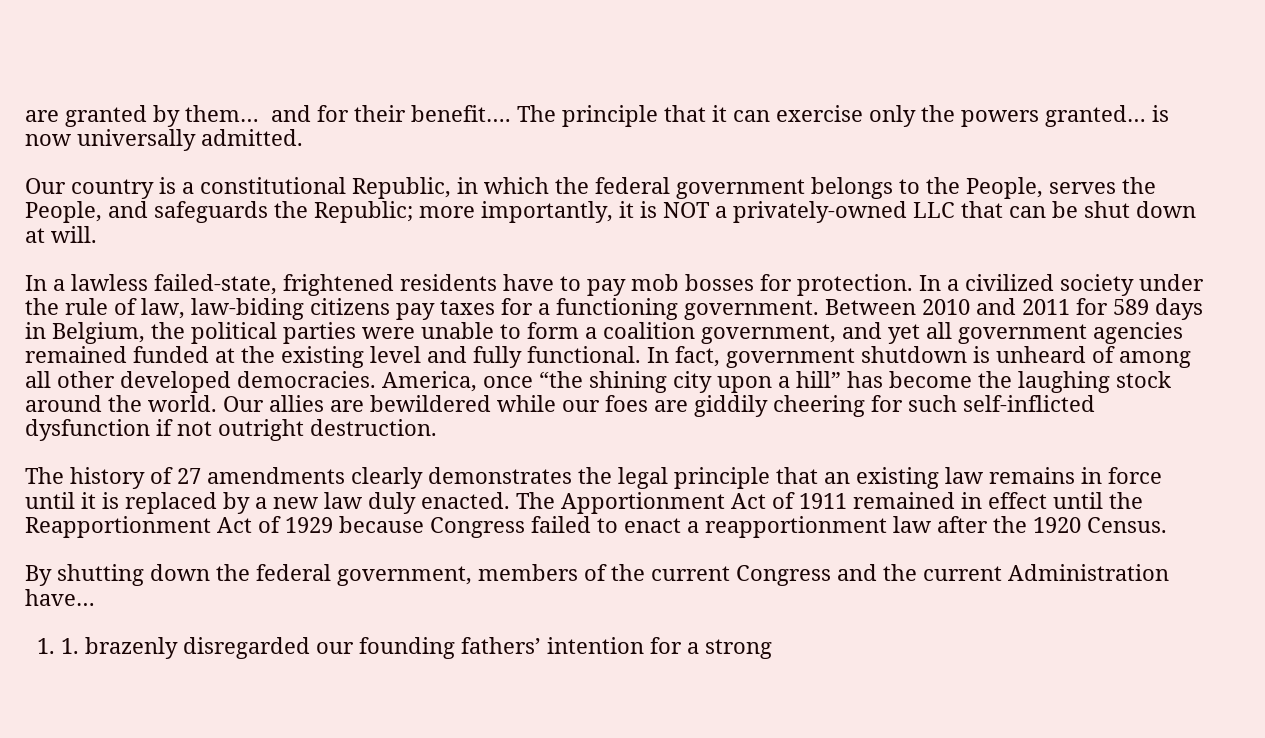are granted by them…  and for their benefit…. The principle that it can exercise only the powers granted… is now universally admitted.

Our country is a constitutional Republic, in which the federal government belongs to the People, serves the People, and safeguards the Republic; more importantly, it is NOT a privately-owned LLC that can be shut down at will.

In a lawless failed-state, frightened residents have to pay mob bosses for protection. In a civilized society under the rule of law, law-biding citizens pay taxes for a functioning government. Between 2010 and 2011 for 589 days in Belgium, the political parties were unable to form a coalition government, and yet all government agencies remained funded at the existing level and fully functional. In fact, government shutdown is unheard of among all other developed democracies. America, once “the shining city upon a hill” has become the laughing stock around the world. Our allies are bewildered while our foes are giddily cheering for such self-inflicted dysfunction if not outright destruction.

The history of 27 amendments clearly demonstrates the legal principle that an existing law remains in force until it is replaced by a new law duly enacted. The Apportionment Act of 1911 remained in effect until the Reapportionment Act of 1929 because Congress failed to enact a reapportionment law after the 1920 Census.

By shutting down the federal government, members of the current Congress and the current Administration have…

  1. 1. brazenly disregarded our founding fathers’ intention for a strong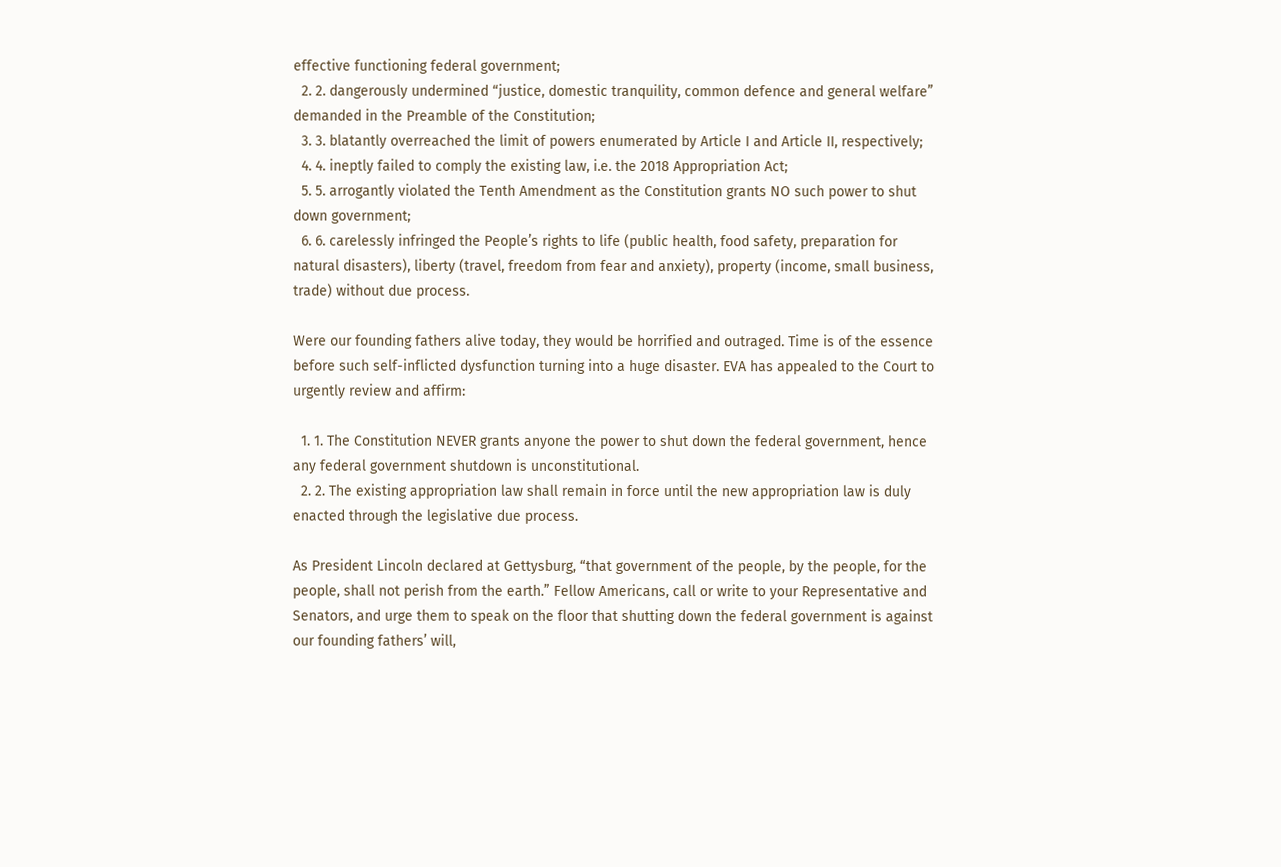effective functioning federal government;
  2. 2. dangerously undermined “justice, domestic tranquility, common defence and general welfare” demanded in the Preamble of the Constitution;
  3. 3. blatantly overreached the limit of powers enumerated by Article I and Article II, respectively;
  4. 4. ineptly failed to comply the existing law, i.e. the 2018 Appropriation Act;
  5. 5. arrogantly violated the Tenth Amendment as the Constitution grants NO such power to shut down government;
  6. 6. carelessly infringed the People’s rights to life (public health, food safety, preparation for natural disasters), liberty (travel, freedom from fear and anxiety), property (income, small business, trade) without due process.

Were our founding fathers alive today, they would be horrified and outraged. Time is of the essence before such self-inflicted dysfunction turning into a huge disaster. EVA has appealed to the Court to urgently review and affirm:

  1. 1. The Constitution NEVER grants anyone the power to shut down the federal government, hence any federal government shutdown is unconstitutional.
  2. 2. The existing appropriation law shall remain in force until the new appropriation law is duly enacted through the legislative due process.

As President Lincoln declared at Gettysburg, “that government of the people, by the people, for the people, shall not perish from the earth.” Fellow Americans, call or write to your Representative and Senators, and urge them to speak on the floor that shutting down the federal government is against our founding fathers’ will,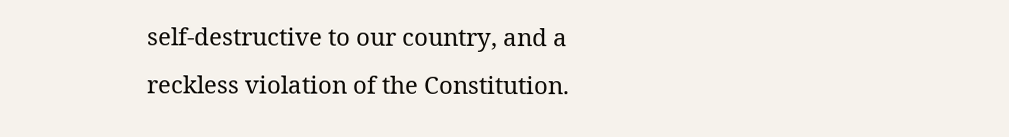self-destructive to our country, and a reckless violation of the Constitution.